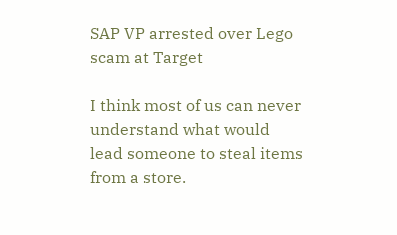SAP VP arrested over Lego scam at Target

I think most of us can never understand what would lead someone to steal items from a store.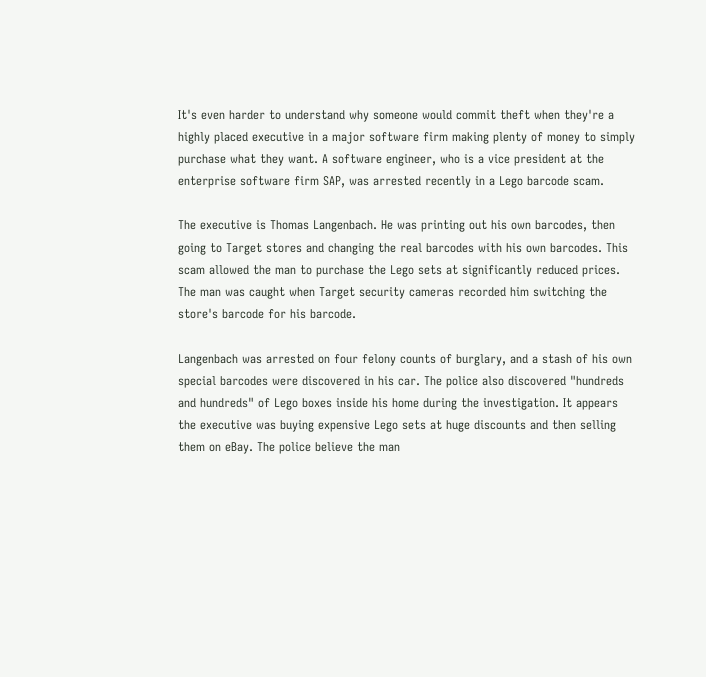It's even harder to understand why someone would commit theft when they're a highly placed executive in a major software firm making plenty of money to simply purchase what they want. A software engineer, who is a vice president at the enterprise software firm SAP, was arrested recently in a Lego barcode scam.

The executive is Thomas Langenbach. He was printing out his own barcodes, then going to Target stores and changing the real barcodes with his own barcodes. This scam allowed the man to purchase the Lego sets at significantly reduced prices. The man was caught when Target security cameras recorded him switching the store's barcode for his barcode.

Langenbach was arrested on four felony counts of burglary, and a stash of his own special barcodes were discovered in his car. The police also discovered "hundreds and hundreds" of Lego boxes inside his home during the investigation. It appears the executive was buying expensive Lego sets at huge discounts and then selling them on eBay. The police believe the man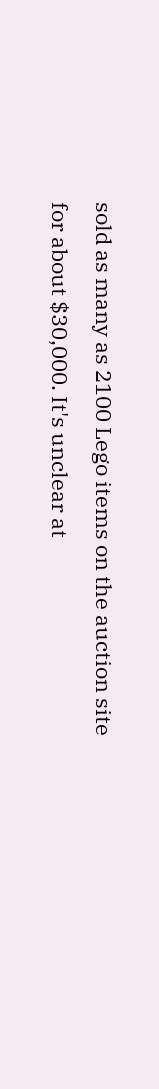sold as many as 2100 Lego items on the auction site for about $30,000. It's unclear at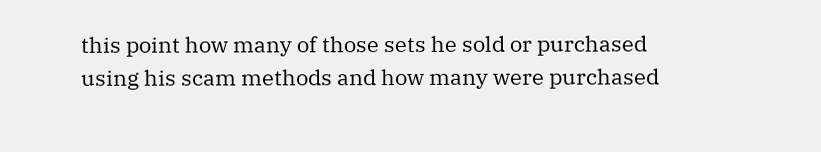this point how many of those sets he sold or purchased using his scam methods and how many were purchased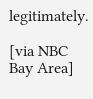legitimately.

[via NBC Bay Area]